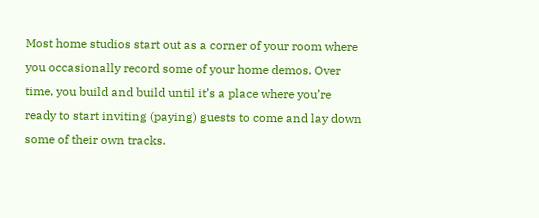Most home studios start out as a corner of your room where you occasionally record some of your home demos. Over time, you build and build until it’s a place where you’re ready to start inviting (paying) guests to come and lay down some of their own tracks.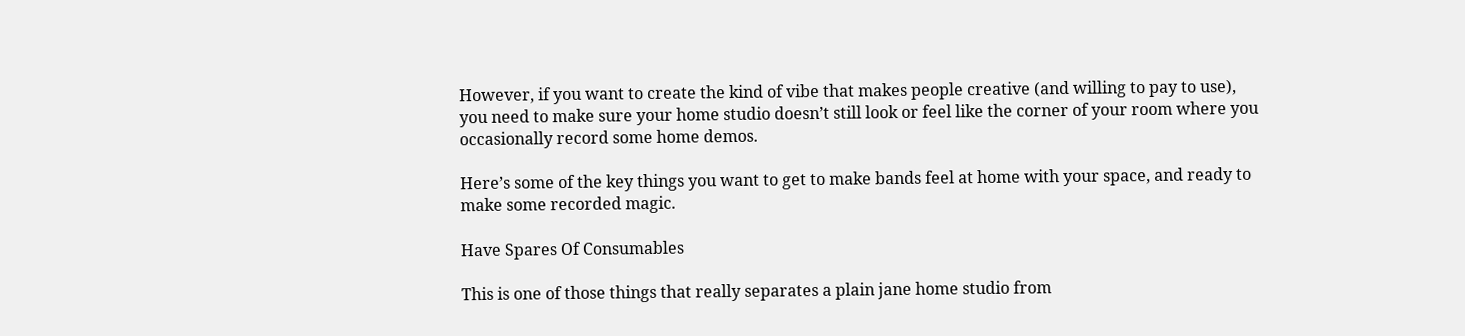However, if you want to create the kind of vibe that makes people creative (and willing to pay to use), you need to make sure your home studio doesn’t still look or feel like the corner of your room where you occasionally record some home demos.

Here’s some of the key things you want to get to make bands feel at home with your space, and ready to make some recorded magic.

Have Spares Of Consumables

This is one of those things that really separates a plain jane home studio from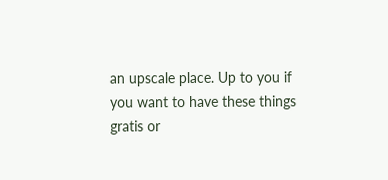an upscale place. Up to you if you want to have these things gratis or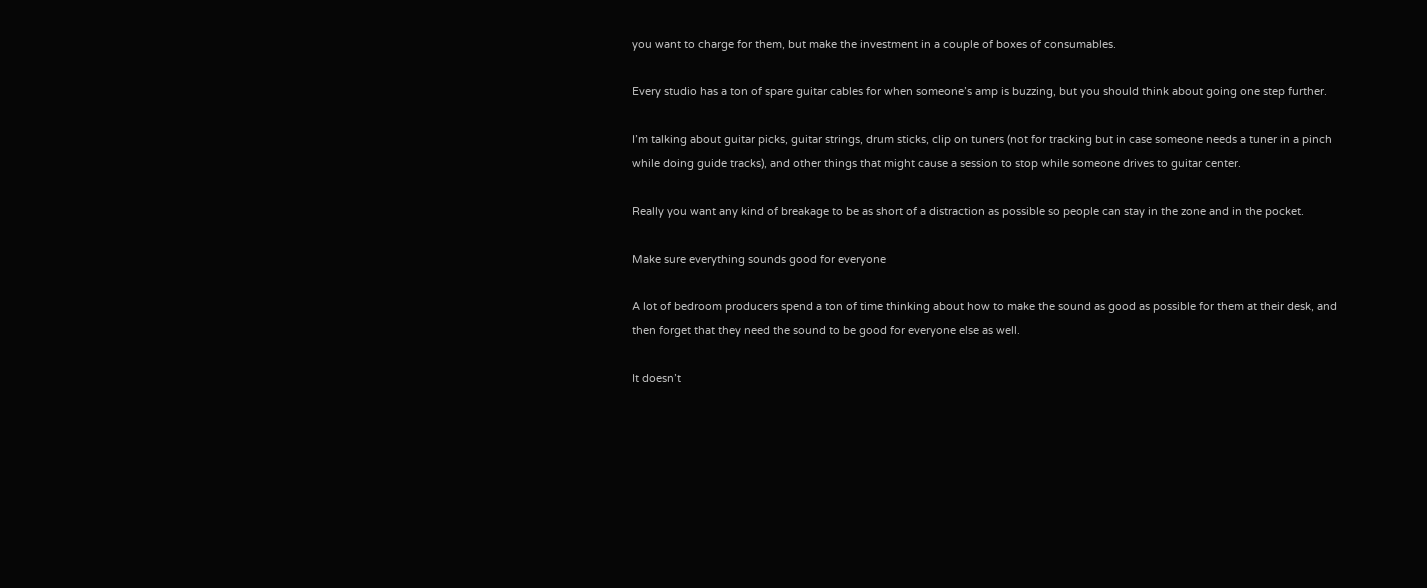you want to charge for them, but make the investment in a couple of boxes of consumables.

Every studio has a ton of spare guitar cables for when someone’s amp is buzzing, but you should think about going one step further.

I’m talking about guitar picks, guitar strings, drum sticks, clip on tuners (not for tracking but in case someone needs a tuner in a pinch while doing guide tracks), and other things that might cause a session to stop while someone drives to guitar center.

Really you want any kind of breakage to be as short of a distraction as possible so people can stay in the zone and in the pocket.

Make sure everything sounds good for everyone

A lot of bedroom producers spend a ton of time thinking about how to make the sound as good as possible for them at their desk, and then forget that they need the sound to be good for everyone else as well.

It doesn’t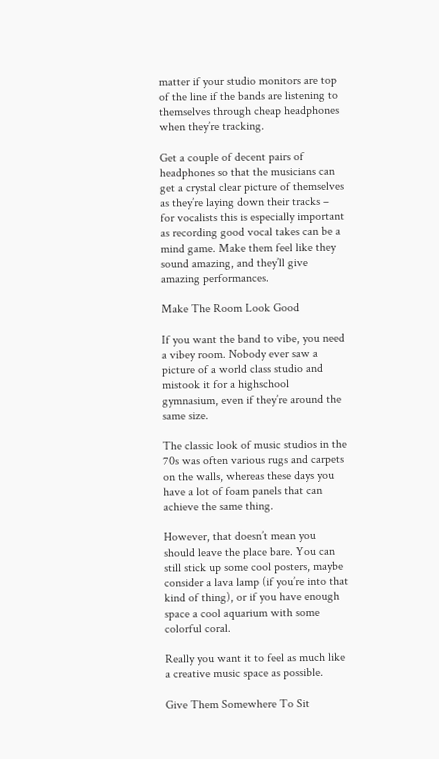matter if your studio monitors are top of the line if the bands are listening to themselves through cheap headphones when they’re tracking.

Get a couple of decent pairs of headphones so that the musicians can get a crystal clear picture of themselves as they’re laying down their tracks – for vocalists this is especially important as recording good vocal takes can be a mind game. Make them feel like they sound amazing, and they’ll give amazing performances.

Make The Room Look Good

If you want the band to vibe, you need a vibey room. Nobody ever saw a picture of a world class studio and mistook it for a highschool gymnasium, even if they’re around the same size.

The classic look of music studios in the 70s was often various rugs and carpets on the walls, whereas these days you have a lot of foam panels that can achieve the same thing.

However, that doesn’t mean you should leave the place bare. You can still stick up some cool posters, maybe consider a lava lamp (if you’re into that kind of thing), or if you have enough space a cool aquarium with some colorful coral.

Really you want it to feel as much like a creative music space as possible.

Give Them Somewhere To Sit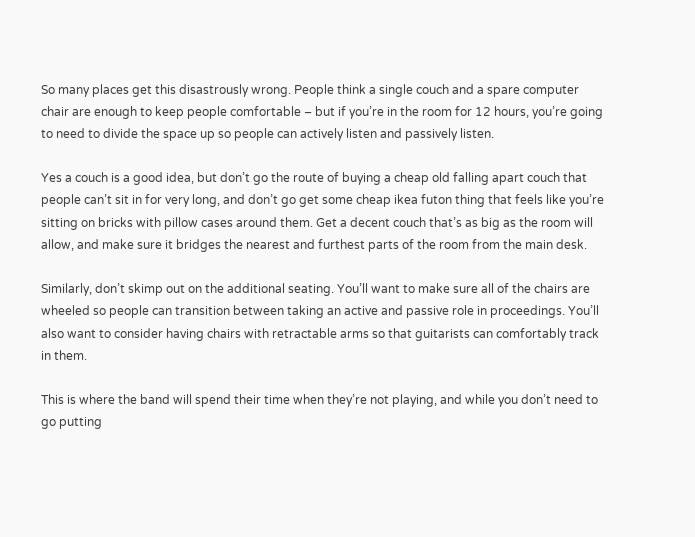So many places get this disastrously wrong. People think a single couch and a spare computer chair are enough to keep people comfortable – but if you’re in the room for 12 hours, you’re going to need to divide the space up so people can actively listen and passively listen.

Yes a couch is a good idea, but don’t go the route of buying a cheap old falling apart couch that people can’t sit in for very long, and don’t go get some cheap ikea futon thing that feels like you’re sitting on bricks with pillow cases around them. Get a decent couch that’s as big as the room will allow, and make sure it bridges the nearest and furthest parts of the room from the main desk.

Similarly, don’t skimp out on the additional seating. You’ll want to make sure all of the chairs are wheeled so people can transition between taking an active and passive role in proceedings. You’ll also want to consider having chairs with retractable arms so that guitarists can comfortably track in them.

This is where the band will spend their time when they’re not playing, and while you don’t need to go putting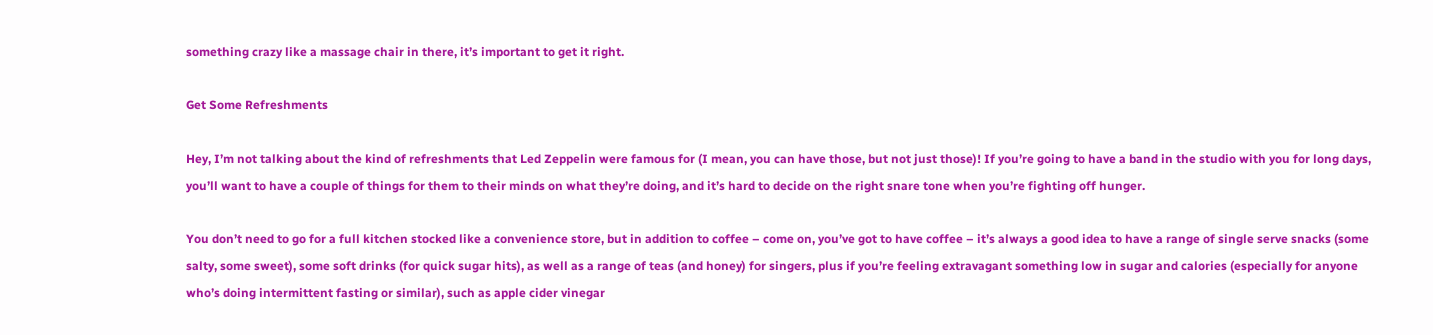something crazy like a massage chair in there, it’s important to get it right.

Get Some Refreshments

Hey, I’m not talking about the kind of refreshments that Led Zeppelin were famous for (I mean, you can have those, but not just those)! If you’re going to have a band in the studio with you for long days, you’ll want to have a couple of things for them to their minds on what they’re doing, and it’s hard to decide on the right snare tone when you’re fighting off hunger.

You don’t need to go for a full kitchen stocked like a convenience store, but in addition to coffee – come on, you’ve got to have coffee – it’s always a good idea to have a range of single serve snacks (some salty, some sweet), some soft drinks (for quick sugar hits), as well as a range of teas (and honey) for singers, plus if you’re feeling extravagant something low in sugar and calories (especially for anyone who’s doing intermittent fasting or similar), such as apple cider vinegar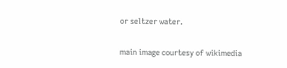or seltzer water.

main image courtesy of wikimedia